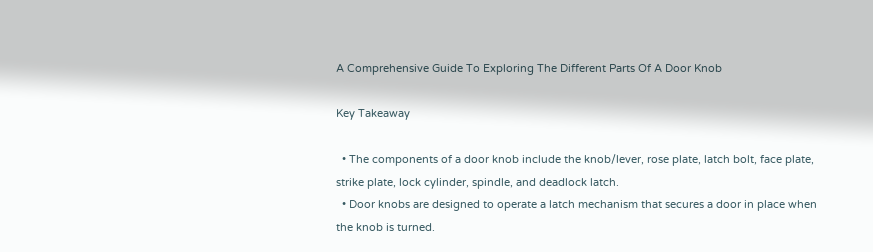A Comprehensive Guide To Exploring The Different Parts Of A Door Knob

Key Takeaway

  • The components of a door knob include the knob/lever, rose plate, latch bolt, face plate, strike plate, lock cylinder, spindle, and deadlock latch.
  • Door knobs are designed to operate a latch mechanism that secures a door in place when the knob is turned.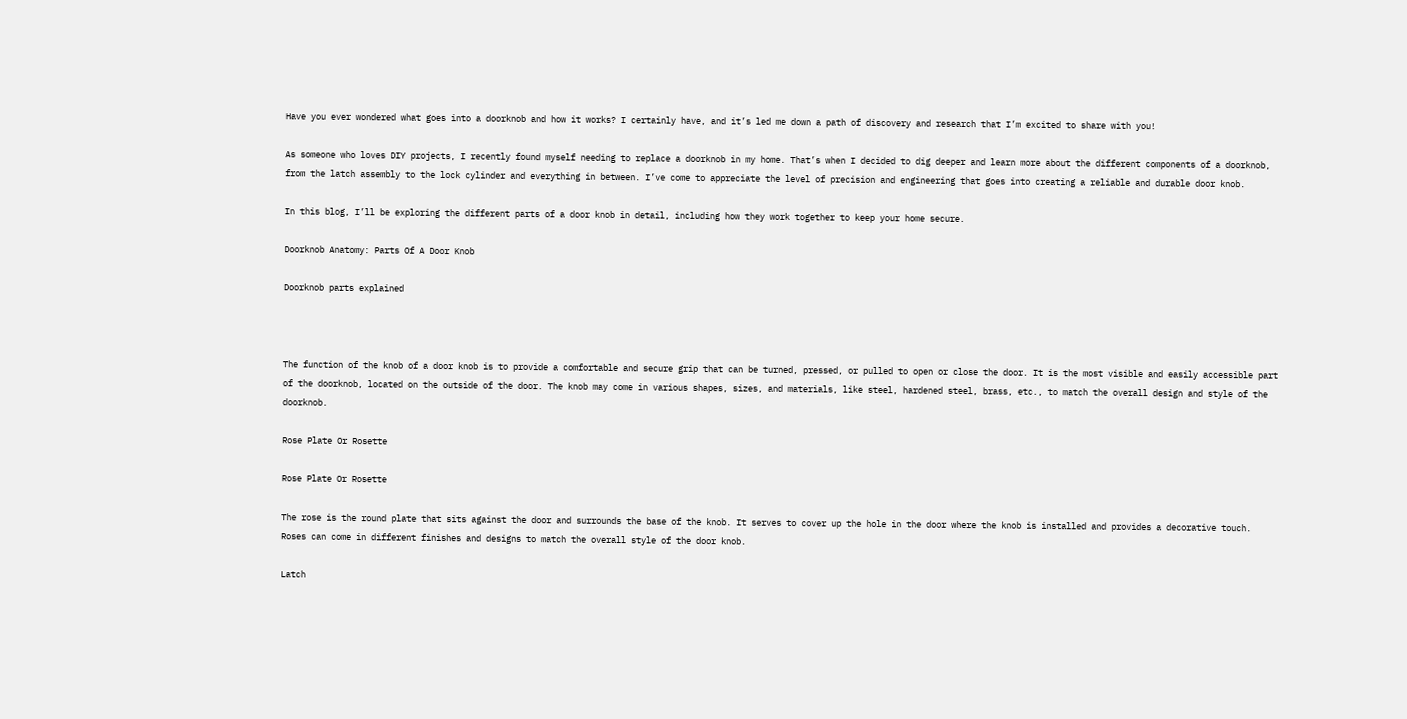Have you ever wondered what goes into a doorknob and how it works? I certainly have, and it’s led me down a path of discovery and research that I’m excited to share with you!

As someone who loves DIY projects, I recently found myself needing to replace a doorknob in my home. That’s when I decided to dig deeper and learn more about the different components of a doorknob, from the latch assembly to the lock cylinder and everything in between. I’ve come to appreciate the level of precision and engineering that goes into creating a reliable and durable door knob.

In this blog, I’ll be exploring the different parts of a door knob in detail, including how they work together to keep your home secure.

Doorknob Anatomy: Parts Of A Door Knob

Doorknob parts explained



The function of the knob of a door knob is to provide a comfortable and secure grip that can be turned, pressed, or pulled to open or close the door. It is the most visible and easily accessible part of the doorknob, located on the outside of the door. The knob may come in various shapes, sizes, and materials, like steel, hardened steel, brass, etc., to match the overall design and style of the doorknob.

Rose Plate Or Rosette

Rose Plate Or Rosette

The rose is the round plate that sits against the door and surrounds the base of the knob. It serves to cover up the hole in the door where the knob is installed and provides a decorative touch. Roses can come in different finishes and designs to match the overall style of the door knob.

Latch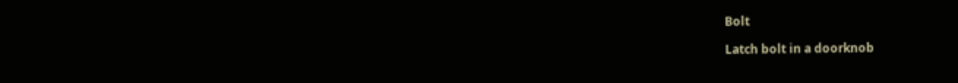Bolt

Latch bolt in a doorknob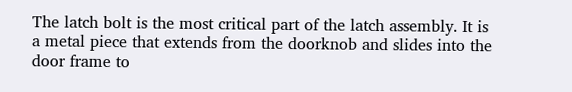The latch bolt is the most critical part of the latch assembly. It is a metal piece that extends from the doorknob and slides into the door frame to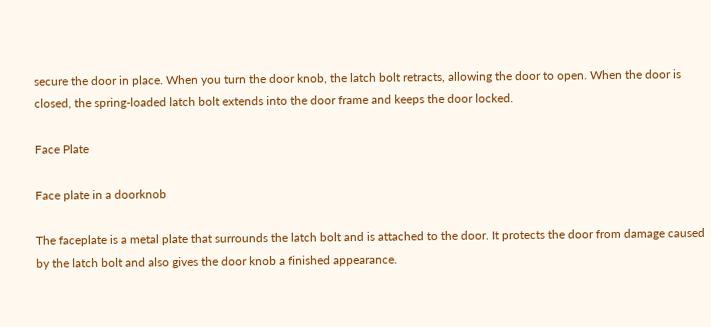secure the door in place. When you turn the door knob, the latch bolt retracts, allowing the door to open. When the door is closed, the spring-loaded latch bolt extends into the door frame and keeps the door locked.

Face Plate

Face plate in a doorknob

The faceplate is a metal plate that surrounds the latch bolt and is attached to the door. It protects the door from damage caused by the latch bolt and also gives the door knob a finished appearance.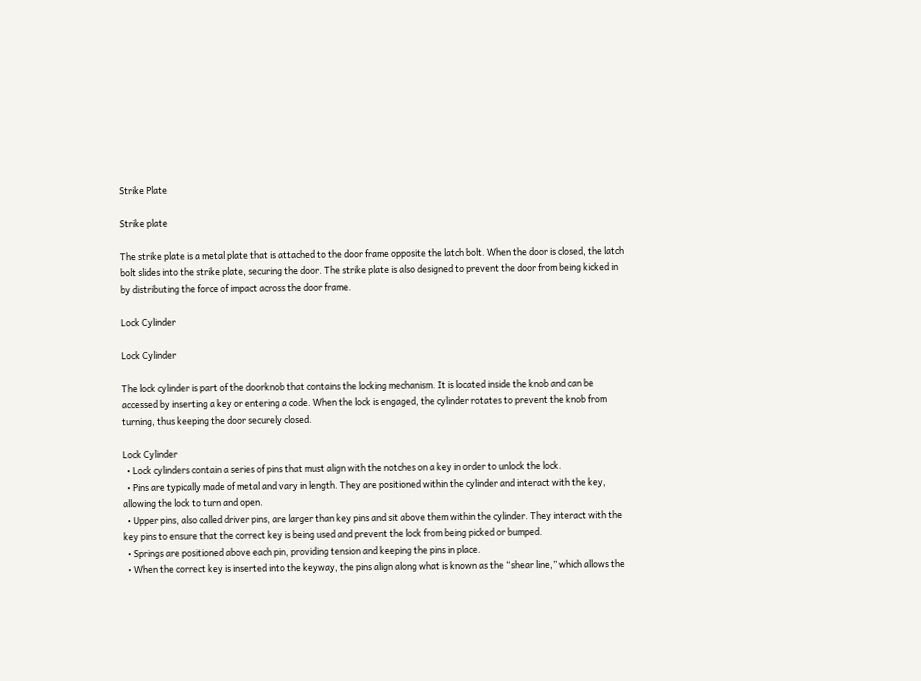Strike Plate

Strike plate

The strike plate is a metal plate that is attached to the door frame opposite the latch bolt. When the door is closed, the latch bolt slides into the strike plate, securing the door. The strike plate is also designed to prevent the door from being kicked in by distributing the force of impact across the door frame.

Lock Cylinder

Lock Cylinder

The lock cylinder is part of the doorknob that contains the locking mechanism. It is located inside the knob and can be accessed by inserting a key or entering a code. When the lock is engaged, the cylinder rotates to prevent the knob from turning, thus keeping the door securely closed.

Lock Cylinder
  • Lock cylinders contain a series of pins that must align with the notches on a key in order to unlock the lock.
  • Pins are typically made of metal and vary in length. They are positioned within the cylinder and interact with the key, allowing the lock to turn and open.
  • Upper pins, also called driver pins, are larger than key pins and sit above them within the cylinder. They interact with the key pins to ensure that the correct key is being used and prevent the lock from being picked or bumped.
  • Springs are positioned above each pin, providing tension and keeping the pins in place.
  • When the correct key is inserted into the keyway, the pins align along what is known as the “shear line,” which allows the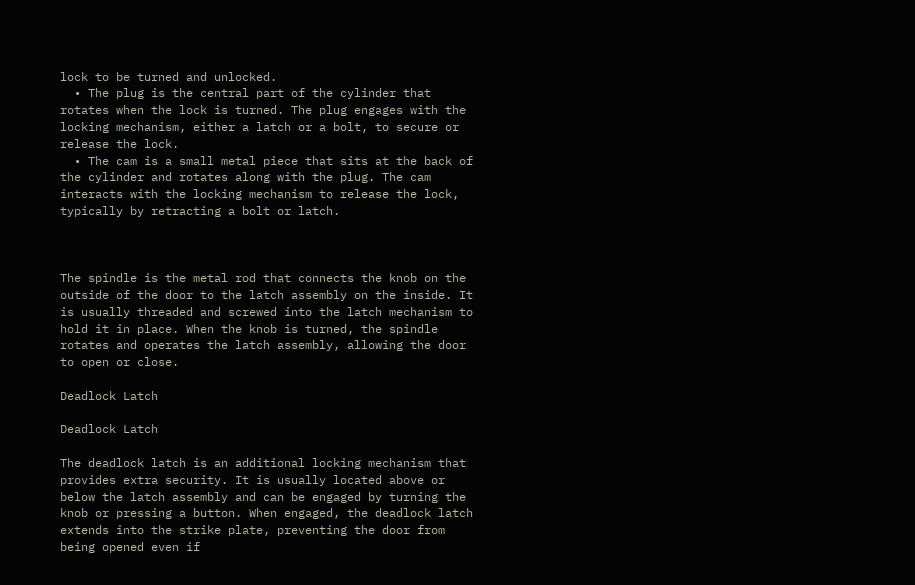lock to be turned and unlocked.
  • The plug is the central part of the cylinder that rotates when the lock is turned. The plug engages with the locking mechanism, either a latch or a bolt, to secure or release the lock.
  • The cam is a small metal piece that sits at the back of the cylinder and rotates along with the plug. The cam interacts with the locking mechanism to release the lock, typically by retracting a bolt or latch.



The spindle is the metal rod that connects the knob on the outside of the door to the latch assembly on the inside. It is usually threaded and screwed into the latch mechanism to hold it in place. When the knob is turned, the spindle rotates and operates the latch assembly, allowing the door to open or close.

Deadlock Latch

Deadlock Latch

The deadlock latch is an additional locking mechanism that provides extra security. It is usually located above or below the latch assembly and can be engaged by turning the knob or pressing a button. When engaged, the deadlock latch extends into the strike plate, preventing the door from being opened even if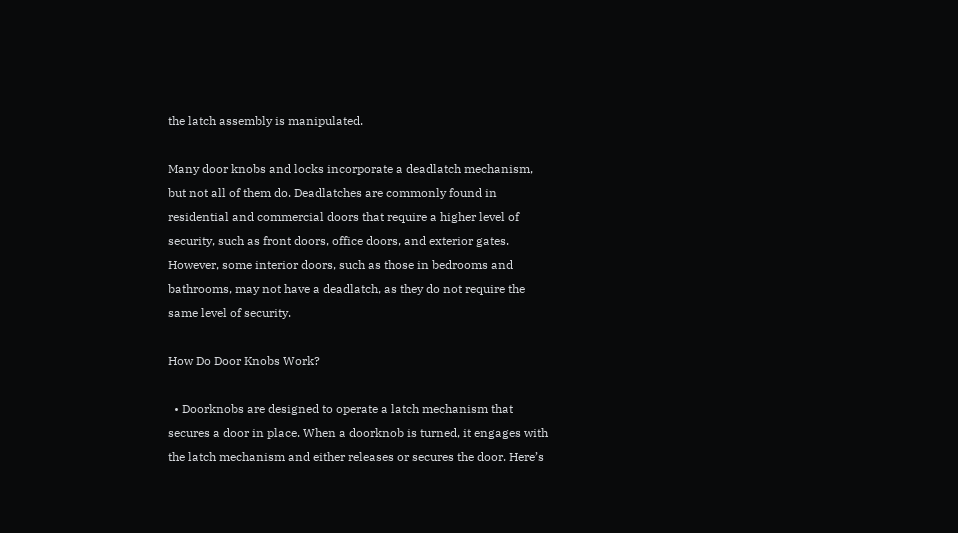the latch assembly is manipulated.

Many door knobs and locks incorporate a deadlatch mechanism, but not all of them do. Deadlatches are commonly found in residential and commercial doors that require a higher level of security, such as front doors, office doors, and exterior gates. However, some interior doors, such as those in bedrooms and bathrooms, may not have a deadlatch, as they do not require the same level of security.

How Do Door Knobs Work?

  • Doorknobs are designed to operate a latch mechanism that secures a door in place. When a doorknob is turned, it engages with the latch mechanism and either releases or secures the door. Here’s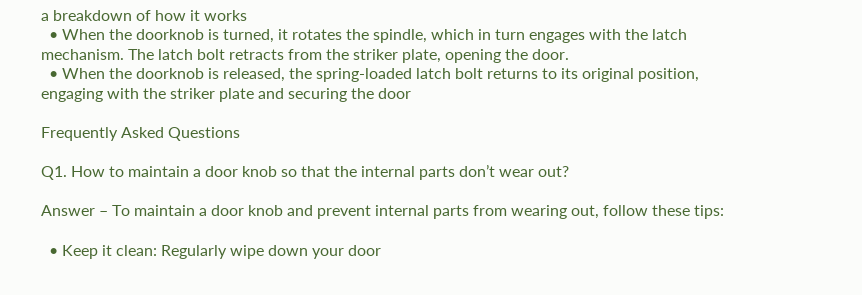a breakdown of how it works
  • When the doorknob is turned, it rotates the spindle, which in turn engages with the latch mechanism. The latch bolt retracts from the striker plate, opening the door.
  • When the doorknob is released, the spring-loaded latch bolt returns to its original position, engaging with the striker plate and securing the door

Frequently Asked Questions

Q1. How to maintain a door knob so that the internal parts don’t wear out?

Answer – To maintain a door knob and prevent internal parts from wearing out, follow these tips:

  • Keep it clean: Regularly wipe down your door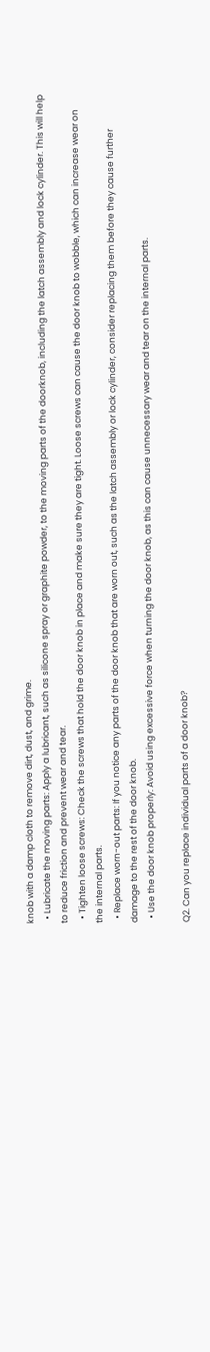knob with a damp cloth to remove dirt, dust, and grime.
  • Lubricate the moving parts: Apply a lubricant, such as silicone spray or graphite powder, to the moving parts of the doorknob, including the latch assembly and lock cylinder. This will help to reduce friction and prevent wear and tear.
  • Tighten loose screws: Check the screws that hold the door knob in place and make sure they are tight. Loose screws can cause the door knob to wobble, which can increase wear on the internal parts.
  • Replace worn-out parts: If you notice any parts of the door knob that are worn out, such as the latch assembly or lock cylinder, consider replacing them before they cause further damage to the rest of the door knob.
  • Use the door knob properly: Avoid using excessive force when turning the door knob, as this can cause unnecessary wear and tear on the internal parts.

Q2. Can you replace individual parts of a door knob?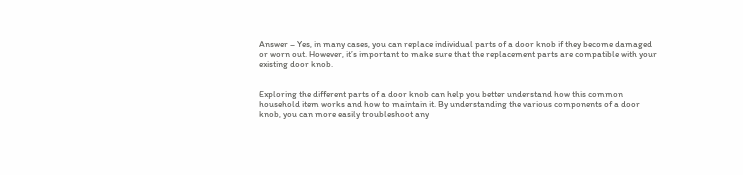Answer – Yes, in many cases, you can replace individual parts of a door knob if they become damaged or worn out. However, it’s important to make sure that the replacement parts are compatible with your existing door knob.


Exploring the different parts of a door knob can help you better understand how this common household item works and how to maintain it. By understanding the various components of a door knob, you can more easily troubleshoot any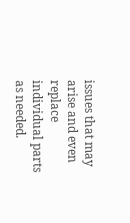issues that may arise and even replace individual parts as needed.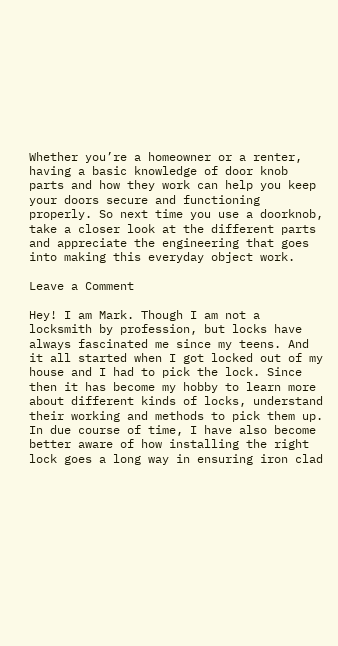Whether you’re a homeowner or a renter, having a basic knowledge of door knob parts and how they work can help you keep your doors secure and functioning properly. So next time you use a doorknob, take a closer look at the different parts and appreciate the engineering that goes into making this everyday object work.

Leave a Comment

Hey! I am Mark. Though I am not a locksmith by profession, but locks have always fascinated me since my teens. And it all started when I got locked out of my house and I had to pick the lock. Since then it has become my hobby to learn more about different kinds of locks, understand their working and methods to pick them up. In due course of time, I have also become better aware of how installing the right lock goes a long way in ensuring iron clad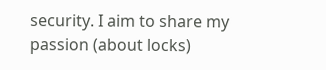security. I aim to share my passion (about locks)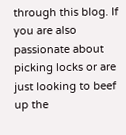through this blog. If you are also passionate about picking locks or are just looking to beef up the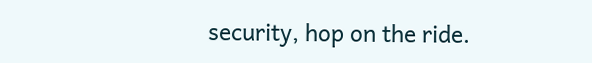security, hop on the ride.